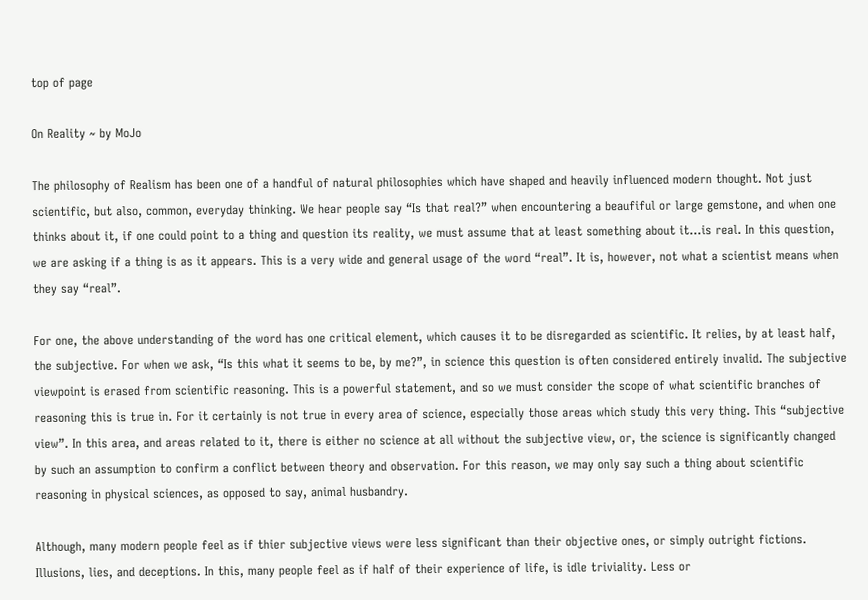top of page

On Reality ~ by MoJo

The philosophy of Realism has been one of a handful of natural philosophies which have shaped and heavily influenced modern thought. Not just scientific, but also, common, everyday thinking. We hear people say “Is that real?” when encountering a beaufiful or large gemstone, and when one thinks about it, if one could point to a thing and question its reality, we must assume that at least something about it…is real. In this question, we are asking if a thing is as it appears. This is a very wide and general usage of the word “real”. It is, however, not what a scientist means when they say “real”.

For one, the above understanding of the word has one critical element, which causes it to be disregarded as scientific. It relies, by at least half, the subjective. For when we ask, “Is this what it seems to be, by me?”, in science this question is often considered entirely invalid. The subjective viewpoint is erased from scientific reasoning. This is a powerful statement, and so we must consider the scope of what scientific branches of reasoning this is true in. For it certainly is not true in every area of science, especially those areas which study this very thing. This “subjective view”. In this area, and areas related to it, there is either no science at all without the subjective view, or, the science is significantly changed by such an assumption to confirm a conflict between theory and observation. For this reason, we may only say such a thing about scientific reasoning in physical sciences, as opposed to say, animal husbandry.

Although, many modern people feel as if thier subjective views were less significant than their objective ones, or simply outright fictions. Illusions, lies, and deceptions. In this, many people feel as if half of their experience of life, is idle triviality. Less or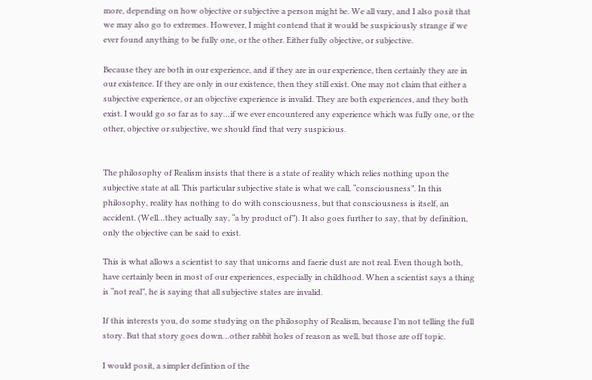more, depending on how objective or subjective a person might be. We all vary, and I also posit that we may also go to extremes. However, I might contend that it would be suspiciously strange if we ever found anything to be fully one, or the other. Either fully objective, or subjective.

Because they are both in our experience, and if they are in our experience, then certainly they are in our existence. If they are only in our existence, then they still exist. One may not claim that either a subjective experience, or an objective experience is invalid. They are both experiences, and they both exist. I would go so far as to say…if we ever encountered any experience which was fully one, or the other, objective or subjective, we should find that very suspicious.


The philosophy of Realism insists that there is a state of reality which relies nothing upon the subjective state at all. This particular subjective state is what we call, “consciousness”. In this philosophy, reality has nothing to do with consciousness, but that consciousness is itself, an accident. (Well…they actually say, “a by product of”). It also goes further to say, that by definition, only the objective can be said to exist.

This is what allows a scientist to say that unicorns and faerie dust are not real. Even though both, have certainly been in most of our experiences, especially in childhood. When a scientist says a thing is “not real”, he is saying that all subjective states are invalid.

If this interests you, do some studying on the philosophy of Realism, because I’m not telling the full story. But that story goes down…other rabbit holes of reason as well, but those are off topic.

I would posit, a simpler defintion of the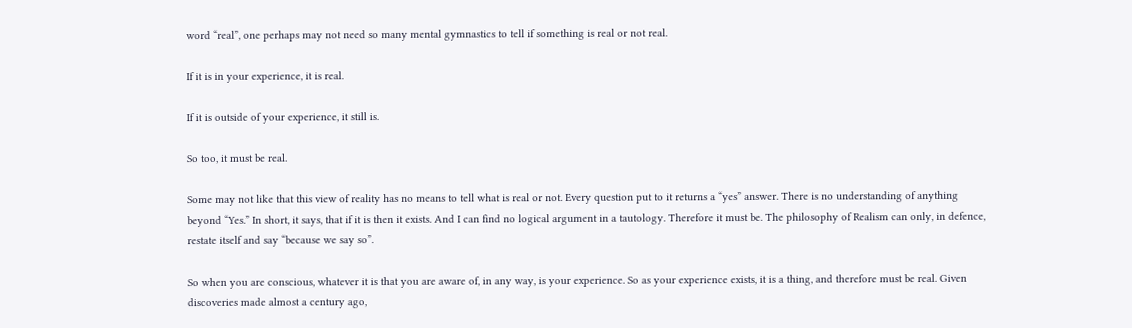word “real”, one perhaps may not need so many mental gymnastics to tell if something is real or not real.

If it is in your experience, it is real.

If it is outside of your experience, it still is.

So too, it must be real.

Some may not like that this view of reality has no means to tell what is real or not. Every question put to it returns a “yes” answer. There is no understanding of anything beyond “Yes.” In short, it says, that if it is then it exists. And I can find no logical argument in a tautology. Therefore it must be. The philosophy of Realism can only, in defence, restate itself and say “because we say so”.

So when you are conscious, whatever it is that you are aware of, in any way, is your experience. So as your experience exists, it is a thing, and therefore must be real. Given discoveries made almost a century ago,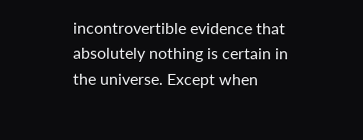incontrovertible evidence that absolutely nothing is certain in the universe. Except when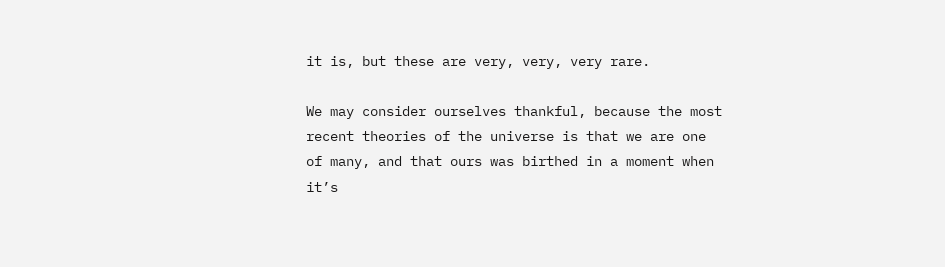it is, but these are very, very, very rare.

We may consider ourselves thankful, because the most recent theories of the universe is that we are one of many, and that ours was birthed in a moment when it’s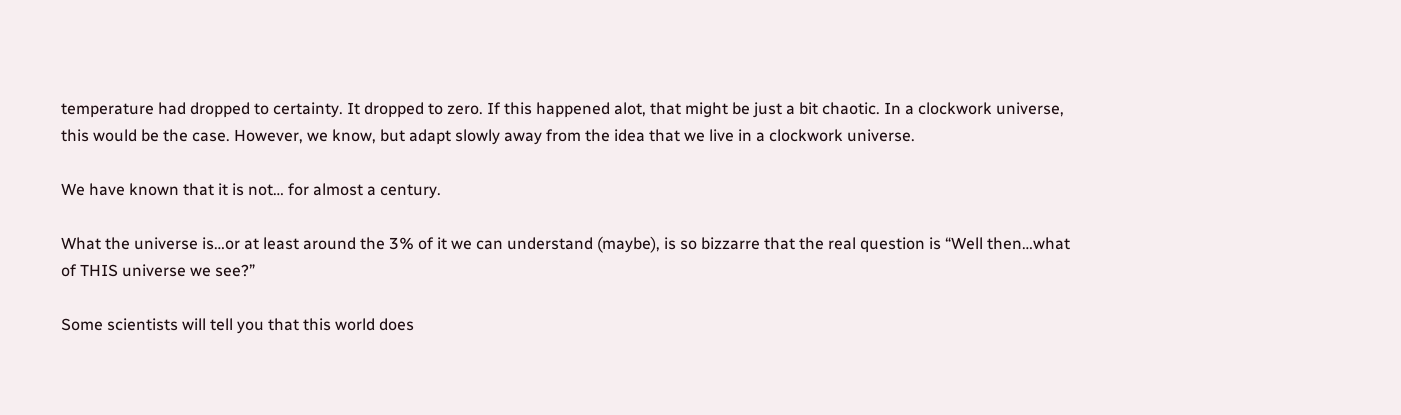temperature had dropped to certainty. It dropped to zero. If this happened alot, that might be just a bit chaotic. In a clockwork universe, this would be the case. However, we know, but adapt slowly away from the idea that we live in a clockwork universe.

We have known that it is not… for almost a century.

What the universe is…or at least around the 3% of it we can understand (maybe), is so bizzarre that the real question is “Well then…what of THIS universe we see?”

Some scientists will tell you that this world does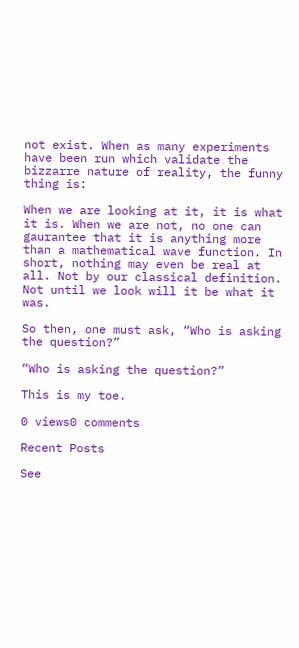not exist. When as many experiments have been run which validate the bizzarre nature of reality, the funny thing is:

When we are looking at it, it is what it is. When we are not, no one can gaurantee that it is anything more than a mathematical wave function. In short, nothing may even be real at all. Not by our classical definition. Not until we look will it be what it was.

So then, one must ask, “Who is asking the question?”

“Who is asking the question?”

This is my toe.

0 views0 comments

Recent Posts

See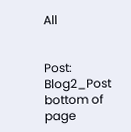All


Post: Blog2_Post
bottom of page